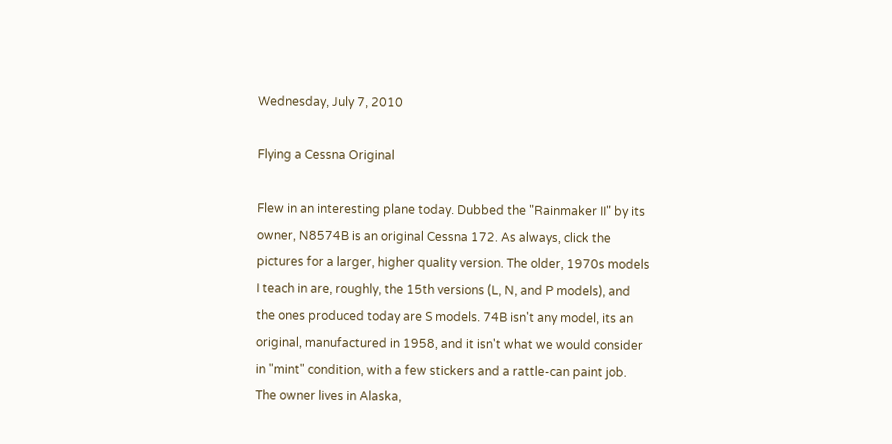Wednesday, July 7, 2010

Flying a Cessna Original

Flew in an interesting plane today. Dubbed the "Rainmaker II" by its owner, N8574B is an original Cessna 172. As always, click the pictures for a larger, higher quality version. The older, 1970s models I teach in are, roughly, the 15th versions (L, N, and P models), and the ones produced today are S models. 74B isn't any model, its an original, manufactured in 1958, and it isn't what we would consider in "mint" condition, with a few stickers and a rattle-can paint job. The owner lives in Alaska,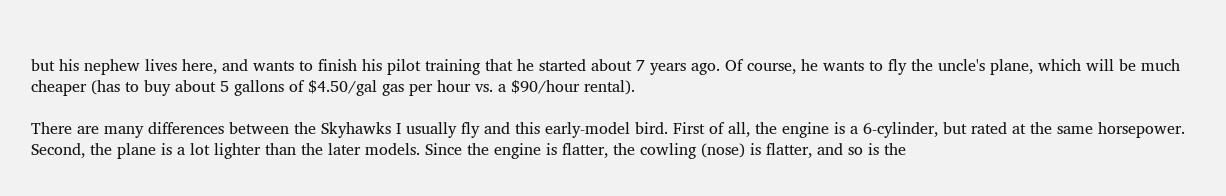but his nephew lives here, and wants to finish his pilot training that he started about 7 years ago. Of course, he wants to fly the uncle's plane, which will be much cheaper (has to buy about 5 gallons of $4.50/gal gas per hour vs. a $90/hour rental).

There are many differences between the Skyhawks I usually fly and this early-model bird. First of all, the engine is a 6-cylinder, but rated at the same horsepower. Second, the plane is a lot lighter than the later models. Since the engine is flatter, the cowling (nose) is flatter, and so is the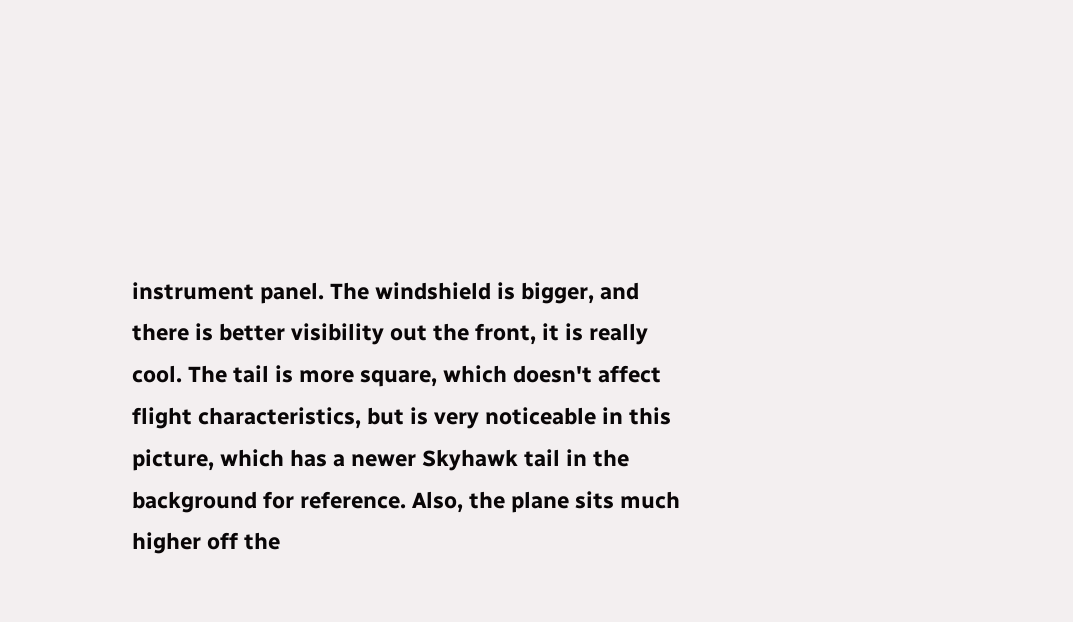instrument panel. The windshield is bigger, and there is better visibility out the front, it is really cool. The tail is more square, which doesn't affect flight characteristics, but is very noticeable in this picture, which has a newer Skyhawk tail in the background for reference. Also, the plane sits much higher off the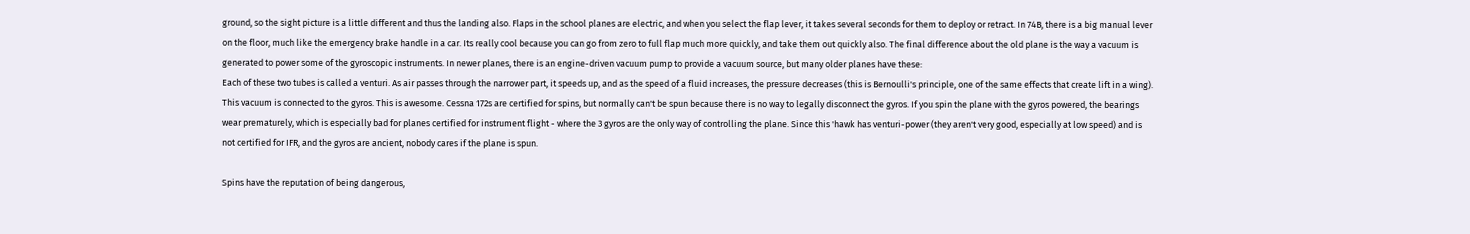ground, so the sight picture is a little different and thus the landing also. Flaps in the school planes are electric, and when you select the flap lever, it takes several seconds for them to deploy or retract. In 74B, there is a big manual lever on the floor, much like the emergency brake handle in a car. Its really cool because you can go from zero to full flap much more quickly, and take them out quickly also. The final difference about the old plane is the way a vacuum is generated to power some of the gyroscopic instruments. In newer planes, there is an engine-driven vacuum pump to provide a vacuum source, but many older planes have these:
Each of these two tubes is called a venturi. As air passes through the narrower part, it speeds up, and as the speed of a fluid increases, the pressure decreases (this is Bernoulli's principle, one of the same effects that create lift in a wing). This vacuum is connected to the gyros. This is awesome. Cessna 172s are certified for spins, but normally can't be spun because there is no way to legally disconnect the gyros. If you spin the plane with the gyros powered, the bearings wear prematurely, which is especially bad for planes certified for instrument flight - where the 3 gyros are the only way of controlling the plane. Since this 'hawk has venturi-power (they aren't very good, especially at low speed) and is not certified for IFR, and the gyros are ancient, nobody cares if the plane is spun.

Spins have the reputation of being dangerous,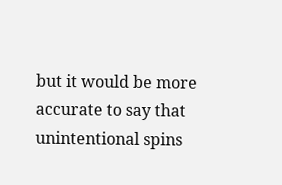but it would be more accurate to say that unintentional spins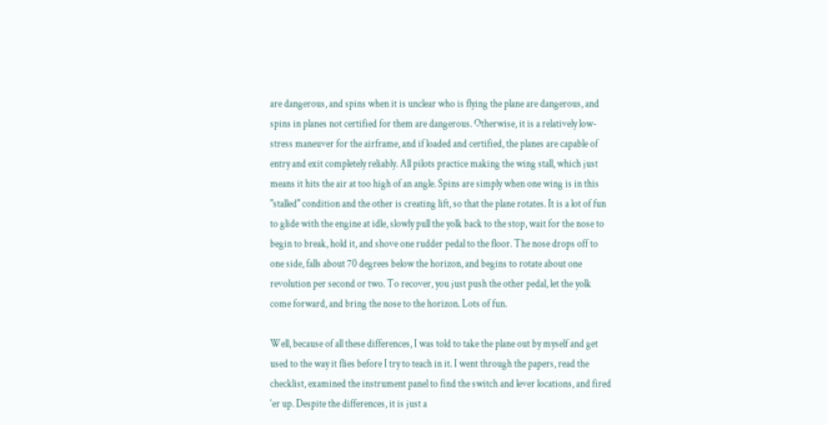are dangerous, and spins when it is unclear who is flying the plane are dangerous, and spins in planes not certified for them are dangerous. Otherwise, it is a relatively low-stress maneuver for the airframe, and if loaded and certified, the planes are capable of entry and exit completely reliably. All pilots practice making the wing stall, which just means it hits the air at too high of an angle. Spins are simply when one wing is in this "stalled" condition and the other is creating lift, so that the plane rotates. It is a lot of fun to glide with the engine at idle, slowly pull the yolk back to the stop, wait for the nose to begin to break, hold it, and shove one rudder pedal to the floor. The nose drops off to one side, falls about 70 degrees below the horizon, and begins to rotate about one revolution per second or two. To recover, you just push the other pedal, let the yolk come forward, and bring the nose to the horizon. Lots of fun.

Well, because of all these differences, I was told to take the plane out by myself and get used to the way it flies before I try to teach in it. I went through the papers, read the checklist, examined the instrument panel to find the switch and lever locations, and fired 'er up. Despite the differences, it is just a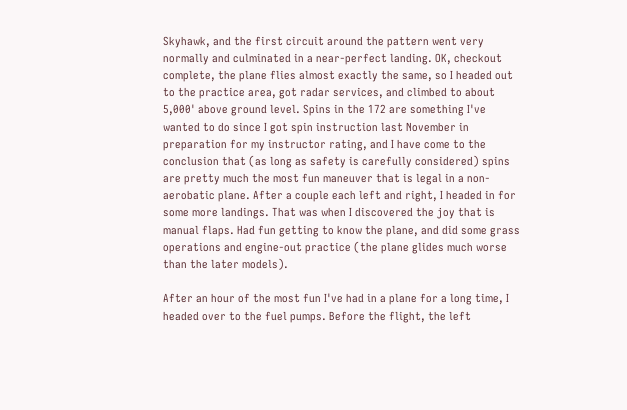Skyhawk, and the first circuit around the pattern went very normally and culminated in a near-perfect landing. OK, checkout complete, the plane flies almost exactly the same, so I headed out to the practice area, got radar services, and climbed to about 5,000' above ground level. Spins in the 172 are something I've wanted to do since I got spin instruction last November in preparation for my instructor rating, and I have come to the conclusion that (as long as safety is carefully considered) spins are pretty much the most fun maneuver that is legal in a non-aerobatic plane. After a couple each left and right, I headed in for some more landings. That was when I discovered the joy that is manual flaps. Had fun getting to know the plane, and did some grass operations and engine-out practice (the plane glides much worse than the later models).

After an hour of the most fun I've had in a plane for a long time, I headed over to the fuel pumps. Before the flight, the left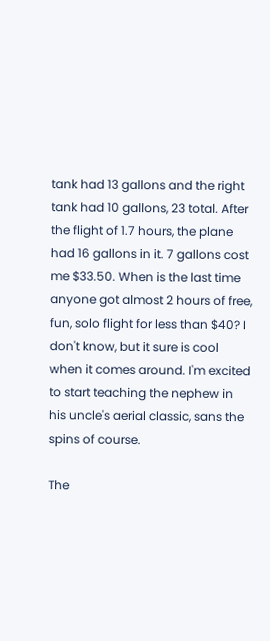tank had 13 gallons and the right tank had 10 gallons, 23 total. After the flight of 1.7 hours, the plane had 16 gallons in it. 7 gallons cost me $33.50. When is the last time anyone got almost 2 hours of free, fun, solo flight for less than $40? I don't know, but it sure is cool when it comes around. I'm excited to start teaching the nephew in his uncle's aerial classic, sans the spins of course.

The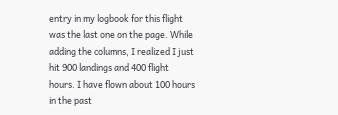entry in my logbook for this flight was the last one on the page. While adding the columns, I realized I just hit 900 landings and 400 flight hours. I have flown about 100 hours in the past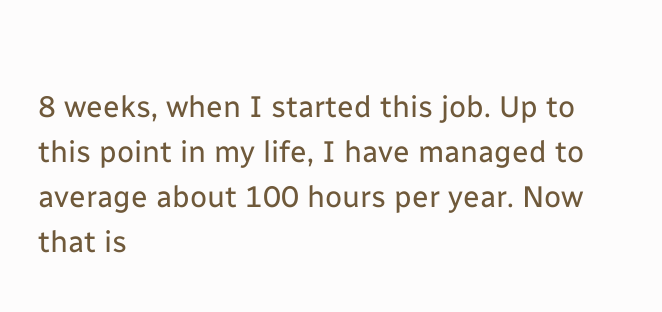8 weeks, when I started this job. Up to this point in my life, I have managed to average about 100 hours per year. Now that is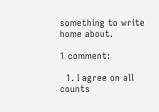something to write home about.

1 comment:

  1. I agree on all counts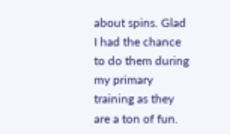about spins. Glad I had the chance to do them during my primary training as they are a ton of fun.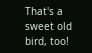That's a sweet old bird, too!